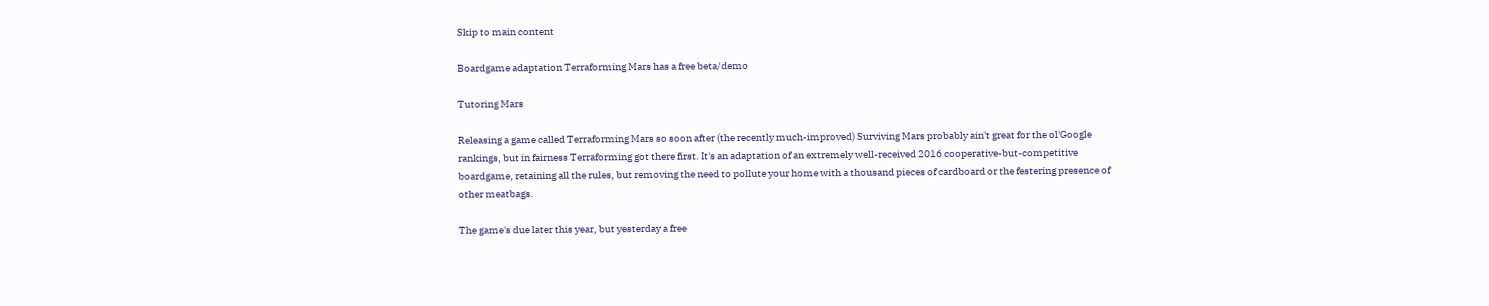Skip to main content

Boardgame adaptation Terraforming Mars has a free beta/demo

Tutoring Mars

Releasing a game called Terraforming Mars so soon after (the recently much-improved) Surviving Mars probably ain't great for the ol'Google rankings, but in fairness Terraforming got there first. It's an adaptation of an extremely well-received 2016 cooperative-but-competitive boardgame, retaining all the rules, but removing the need to pollute your home with a thousand pieces of cardboard or the festering presence of other meatbags.

The game's due later this year, but yesterday a free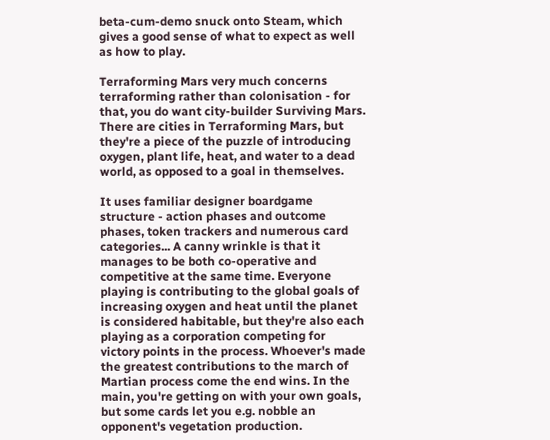beta-cum-demo snuck onto Steam, which gives a good sense of what to expect as well as how to play.

Terraforming Mars very much concerns terraforming rather than colonisation - for that, you do want city-builder Surviving Mars. There are cities in Terraforming Mars, but they're a piece of the puzzle of introducing oxygen, plant life, heat, and water to a dead world, as opposed to a goal in themselves.

It uses familiar designer boardgame structure - action phases and outcome phases, token trackers and numerous card categories... A canny wrinkle is that it manages to be both co-operative and competitive at the same time. Everyone playing is contributing to the global goals of increasing oxygen and heat until the planet is considered habitable, but they're also each playing as a corporation competing for victory points in the process. Whoever's made the greatest contributions to the march of Martian process come the end wins. In the main, you're getting on with your own goals, but some cards let you e.g. nobble an opponent's vegetation production.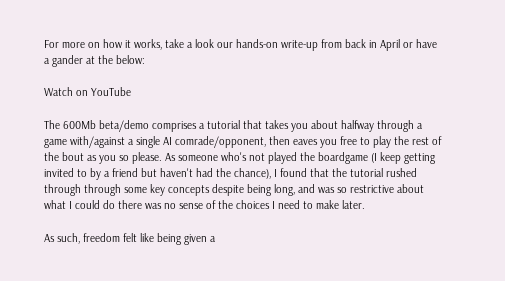For more on how it works, take a look our hands-on write-up from back in April or have a gander at the below:

Watch on YouTube

The 600Mb beta/demo comprises a tutorial that takes you about halfway through a game with/against a single AI comrade/opponent, then eaves you free to play the rest of the bout as you so please. As someone who's not played the boardgame (I keep getting invited to by a friend but haven't had the chance), I found that the tutorial rushed through through some key concepts despite being long, and was so restrictive about what I could do there was no sense of the choices I need to make later.

As such, freedom felt like being given a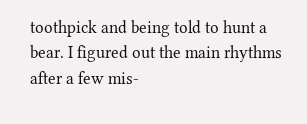toothpick and being told to hunt a bear. I figured out the main rhythms after a few mis-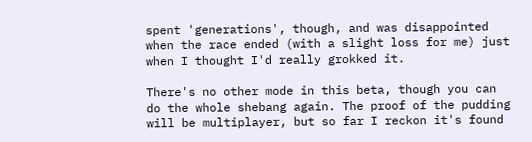spent 'generations', though, and was disappointed when the race ended (with a slight loss for me) just when I thought I'd really grokked it.

There's no other mode in this beta, though you can do the whole shebang again. The proof of the pudding will be multiplayer, but so far I reckon it's found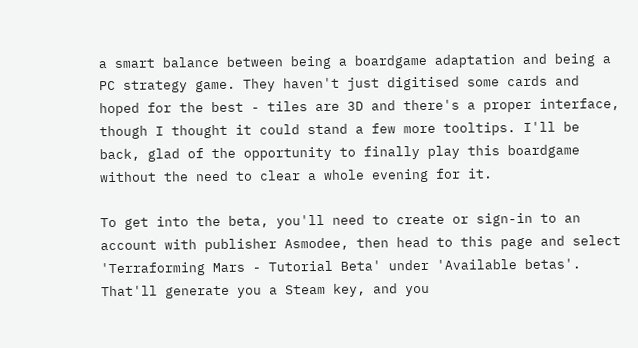a smart balance between being a boardgame adaptation and being a PC strategy game. They haven't just digitised some cards and hoped for the best - tiles are 3D and there's a proper interface, though I thought it could stand a few more tooltips. I'll be back, glad of the opportunity to finally play this boardgame without the need to clear a whole evening for it.

To get into the beta, you'll need to create or sign-in to an account with publisher Asmodee, then head to this page and select 'Terraforming Mars - Tutorial Beta' under 'Available betas'. That'll generate you a Steam key, and you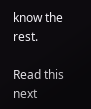know the rest.

Read this next